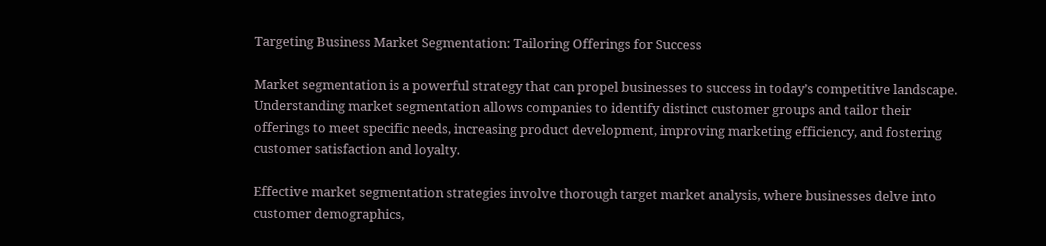Targeting Business Market Segmentation: Tailoring Offerings for Success

Market segmentation is a powerful strategy that can propel businesses to success in today’s competitive landscape. Understanding market segmentation allows companies to identify distinct customer groups and tailor their offerings to meet specific needs, increasing product development, improving marketing efficiency, and fostering customer satisfaction and loyalty.

Effective market segmentation strategies involve thorough target market analysis, where businesses delve into customer demographics,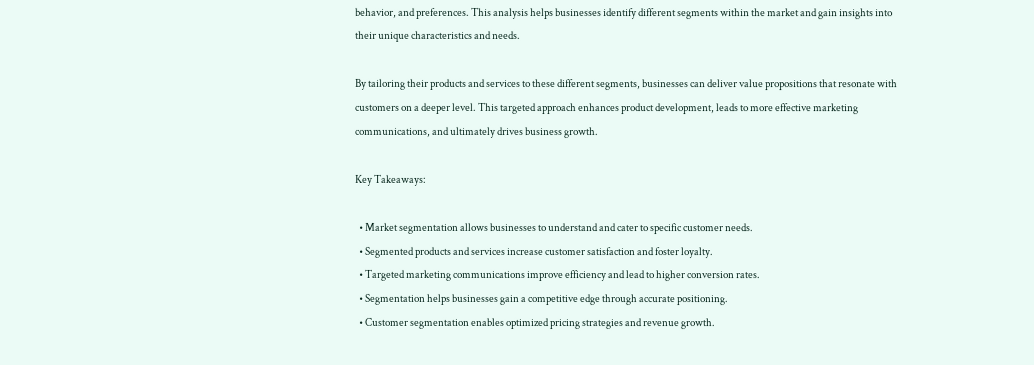behavior, and preferences. This analysis helps businesses identify different segments within the market and gain insights into their unique characteristics and needs.

By tailoring their products and services to these different segments, businesses can deliver value propositions that resonate with customers on a deeper level. This targeted approach enhances product development, leads to more effective marketing communications, and ultimately drives business growth.

Key Takeaways:

  • Market segmentation allows businesses to understand and cater to specific customer needs.
  • Segmented products and services increase customer satisfaction and foster loyalty.
  • Targeted marketing communications improve efficiency and lead to higher conversion rates.
  • Segmentation helps businesses gain a competitive edge through accurate positioning.
  • Customer segmentation enables optimized pricing strategies and revenue growth.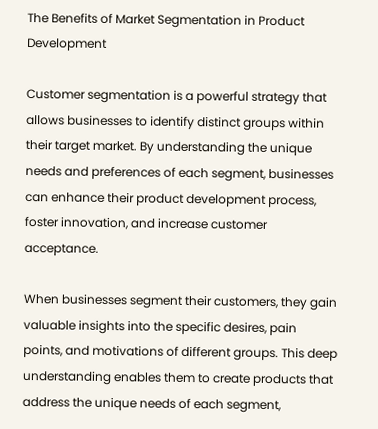The Benefits of Market Segmentation in Product Development

Customer segmentation is a powerful strategy that allows businesses to identify distinct groups within their target market. By understanding the unique needs and preferences of each segment, businesses can enhance their product development process, foster innovation, and increase customer acceptance.

When businesses segment their customers, they gain valuable insights into the specific desires, pain points, and motivations of different groups. This deep understanding enables them to create products that address the unique needs of each segment,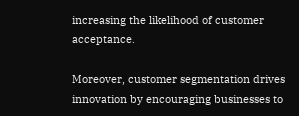increasing the likelihood of customer acceptance.

Moreover, customer segmentation drives innovation by encouraging businesses to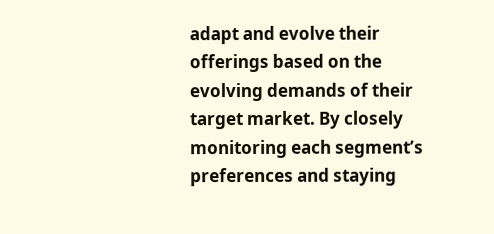adapt and evolve their offerings based on the evolving demands of their target market. By closely monitoring each segment’s preferences and staying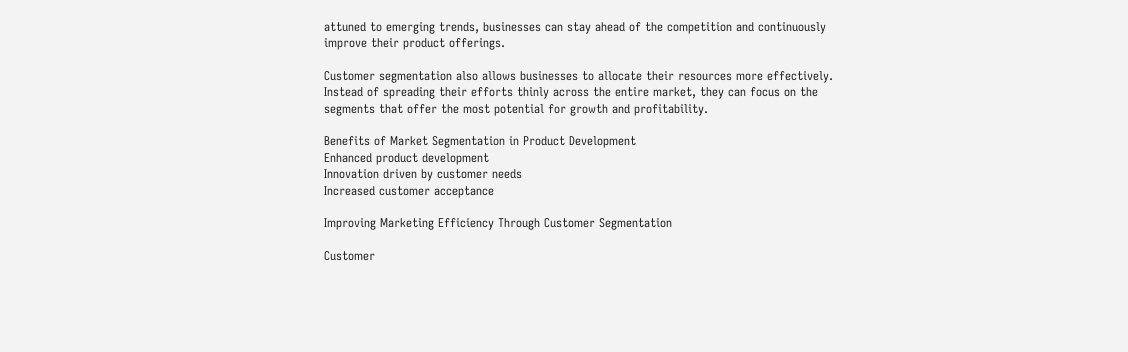attuned to emerging trends, businesses can stay ahead of the competition and continuously improve their product offerings.

Customer segmentation also allows businesses to allocate their resources more effectively. Instead of spreading their efforts thinly across the entire market, they can focus on the segments that offer the most potential for growth and profitability.

Benefits of Market Segmentation in Product Development
Enhanced product development
Innovation driven by customer needs
Increased customer acceptance

Improving Marketing Efficiency Through Customer Segmentation

Customer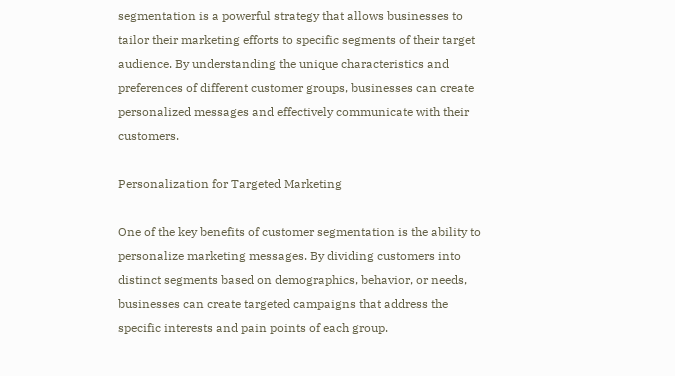segmentation is a powerful strategy that allows businesses to tailor their marketing efforts to specific segments of their target audience. By understanding the unique characteristics and preferences of different customer groups, businesses can create personalized messages and effectively communicate with their customers.

Personalization for Targeted Marketing

One of the key benefits of customer segmentation is the ability to personalize marketing messages. By dividing customers into distinct segments based on demographics, behavior, or needs, businesses can create targeted campaigns that address the specific interests and pain points of each group.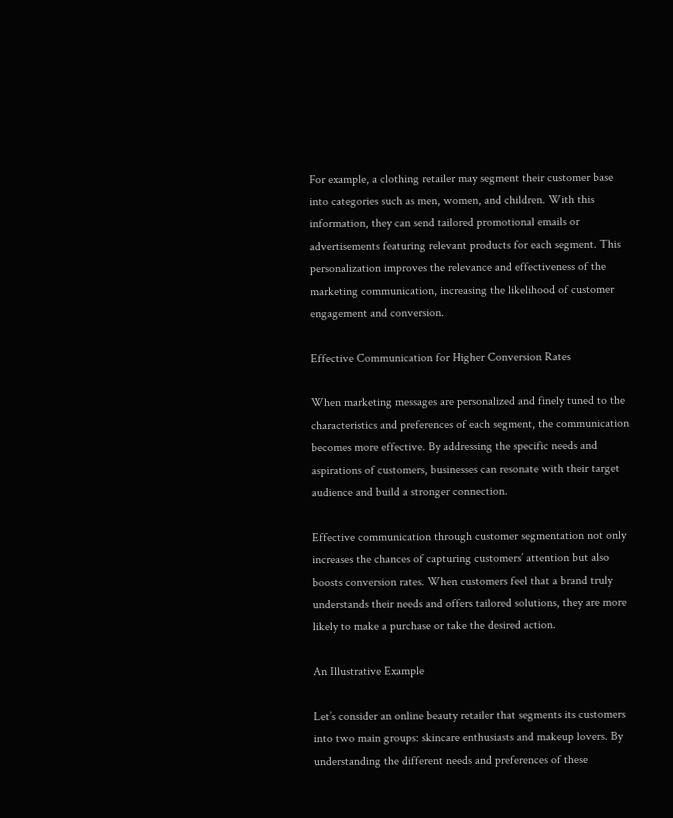For example, a clothing retailer may segment their customer base into categories such as men, women, and children. With this information, they can send tailored promotional emails or advertisements featuring relevant products for each segment. This personalization improves the relevance and effectiveness of the marketing communication, increasing the likelihood of customer engagement and conversion.

Effective Communication for Higher Conversion Rates

When marketing messages are personalized and finely tuned to the characteristics and preferences of each segment, the communication becomes more effective. By addressing the specific needs and aspirations of customers, businesses can resonate with their target audience and build a stronger connection.

Effective communication through customer segmentation not only increases the chances of capturing customers’ attention but also boosts conversion rates. When customers feel that a brand truly understands their needs and offers tailored solutions, they are more likely to make a purchase or take the desired action.

An Illustrative Example

Let’s consider an online beauty retailer that segments its customers into two main groups: skincare enthusiasts and makeup lovers. By understanding the different needs and preferences of these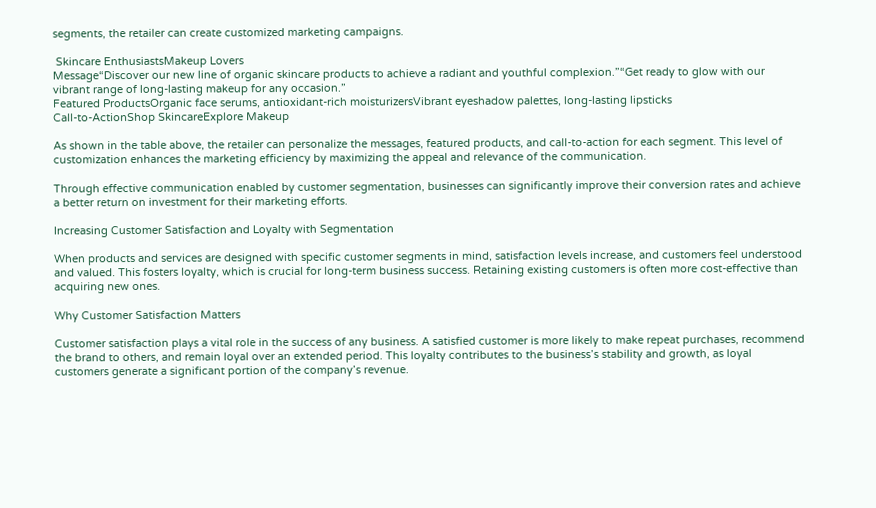segments, the retailer can create customized marketing campaigns.

 Skincare EnthusiastsMakeup Lovers
Message“Discover our new line of organic skincare products to achieve a radiant and youthful complexion.”“Get ready to glow with our vibrant range of long-lasting makeup for any occasion.”
Featured ProductsOrganic face serums, antioxidant-rich moisturizersVibrant eyeshadow palettes, long-lasting lipsticks
Call-to-ActionShop SkincareExplore Makeup

As shown in the table above, the retailer can personalize the messages, featured products, and call-to-action for each segment. This level of customization enhances the marketing efficiency by maximizing the appeal and relevance of the communication.

Through effective communication enabled by customer segmentation, businesses can significantly improve their conversion rates and achieve a better return on investment for their marketing efforts.

Increasing Customer Satisfaction and Loyalty with Segmentation

When products and services are designed with specific customer segments in mind, satisfaction levels increase, and customers feel understood and valued. This fosters loyalty, which is crucial for long-term business success. Retaining existing customers is often more cost-effective than acquiring new ones.

Why Customer Satisfaction Matters

Customer satisfaction plays a vital role in the success of any business. A satisfied customer is more likely to make repeat purchases, recommend the brand to others, and remain loyal over an extended period. This loyalty contributes to the business’s stability and growth, as loyal customers generate a significant portion of the company’s revenue.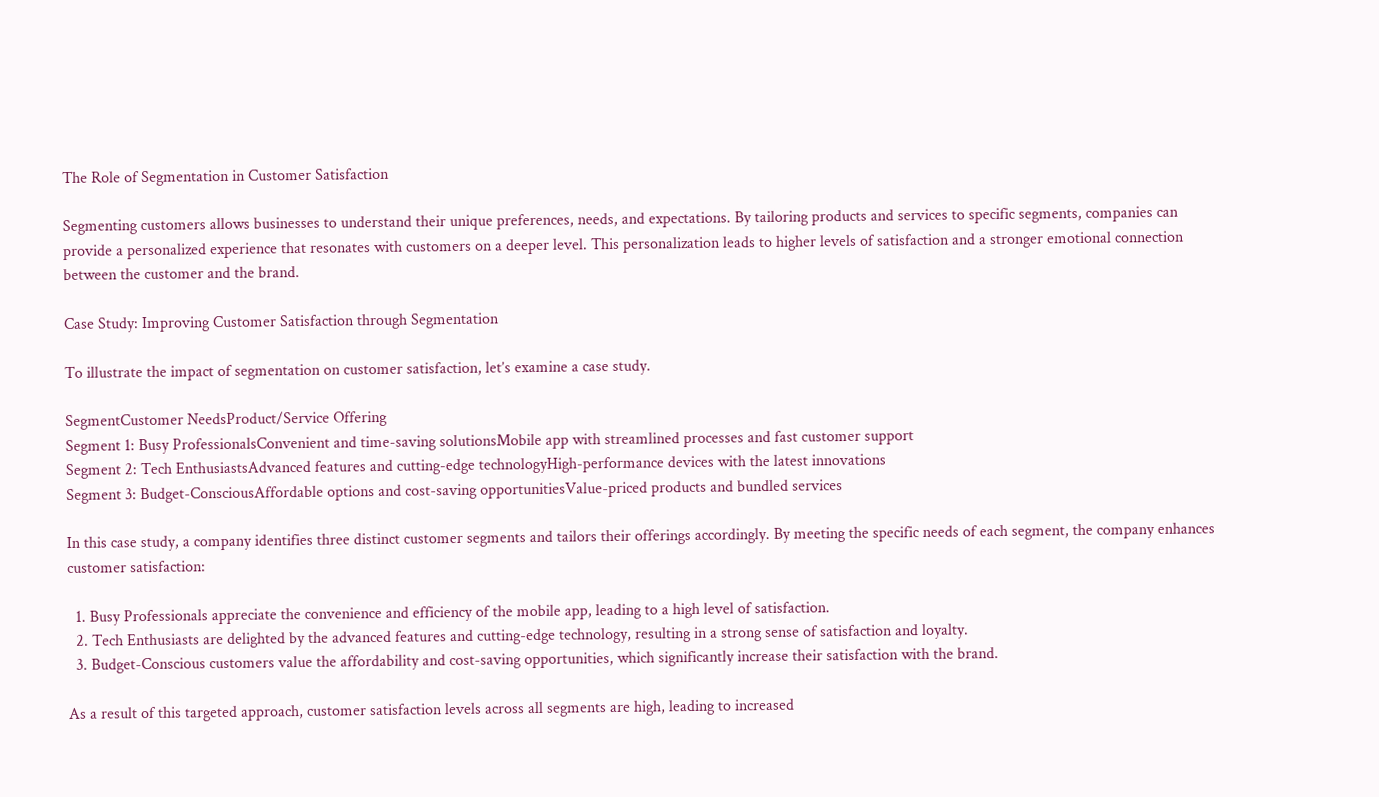The Role of Segmentation in Customer Satisfaction

Segmenting customers allows businesses to understand their unique preferences, needs, and expectations. By tailoring products and services to specific segments, companies can provide a personalized experience that resonates with customers on a deeper level. This personalization leads to higher levels of satisfaction and a stronger emotional connection between the customer and the brand.

Case Study: Improving Customer Satisfaction through Segmentation

To illustrate the impact of segmentation on customer satisfaction, let’s examine a case study.

SegmentCustomer NeedsProduct/Service Offering
Segment 1: Busy ProfessionalsConvenient and time-saving solutionsMobile app with streamlined processes and fast customer support
Segment 2: Tech EnthusiastsAdvanced features and cutting-edge technologyHigh-performance devices with the latest innovations
Segment 3: Budget-ConsciousAffordable options and cost-saving opportunitiesValue-priced products and bundled services

In this case study, a company identifies three distinct customer segments and tailors their offerings accordingly. By meeting the specific needs of each segment, the company enhances customer satisfaction:

  1. Busy Professionals appreciate the convenience and efficiency of the mobile app, leading to a high level of satisfaction.
  2. Tech Enthusiasts are delighted by the advanced features and cutting-edge technology, resulting in a strong sense of satisfaction and loyalty.
  3. Budget-Conscious customers value the affordability and cost-saving opportunities, which significantly increase their satisfaction with the brand.

As a result of this targeted approach, customer satisfaction levels across all segments are high, leading to increased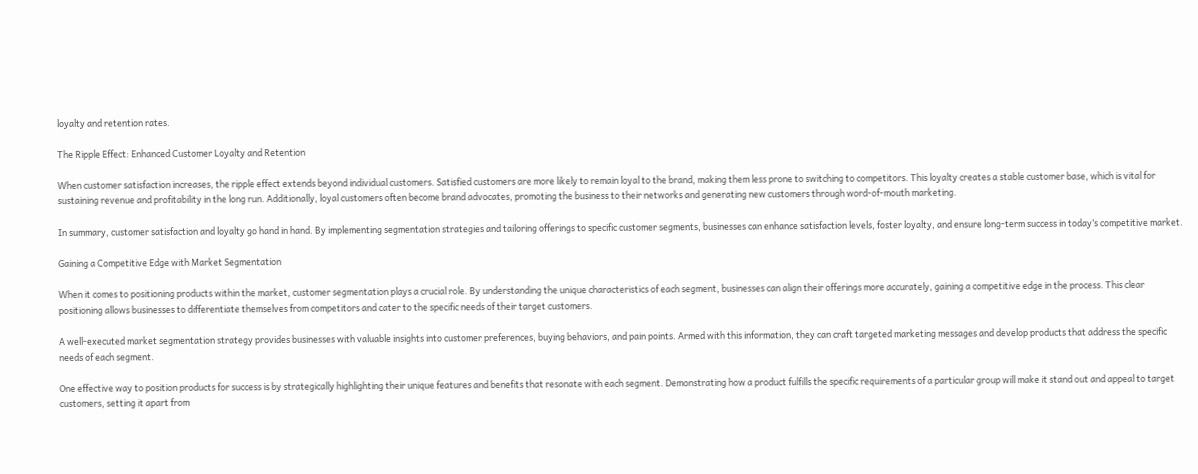loyalty and retention rates.

The Ripple Effect: Enhanced Customer Loyalty and Retention

When customer satisfaction increases, the ripple effect extends beyond individual customers. Satisfied customers are more likely to remain loyal to the brand, making them less prone to switching to competitors. This loyalty creates a stable customer base, which is vital for sustaining revenue and profitability in the long run. Additionally, loyal customers often become brand advocates, promoting the business to their networks and generating new customers through word-of-mouth marketing.

In summary, customer satisfaction and loyalty go hand in hand. By implementing segmentation strategies and tailoring offerings to specific customer segments, businesses can enhance satisfaction levels, foster loyalty, and ensure long-term success in today’s competitive market.

Gaining a Competitive Edge with Market Segmentation

When it comes to positioning products within the market, customer segmentation plays a crucial role. By understanding the unique characteristics of each segment, businesses can align their offerings more accurately, gaining a competitive edge in the process. This clear positioning allows businesses to differentiate themselves from competitors and cater to the specific needs of their target customers.

A well-executed market segmentation strategy provides businesses with valuable insights into customer preferences, buying behaviors, and pain points. Armed with this information, they can craft targeted marketing messages and develop products that address the specific needs of each segment.

One effective way to position products for success is by strategically highlighting their unique features and benefits that resonate with each segment. Demonstrating how a product fulfills the specific requirements of a particular group will make it stand out and appeal to target customers, setting it apart from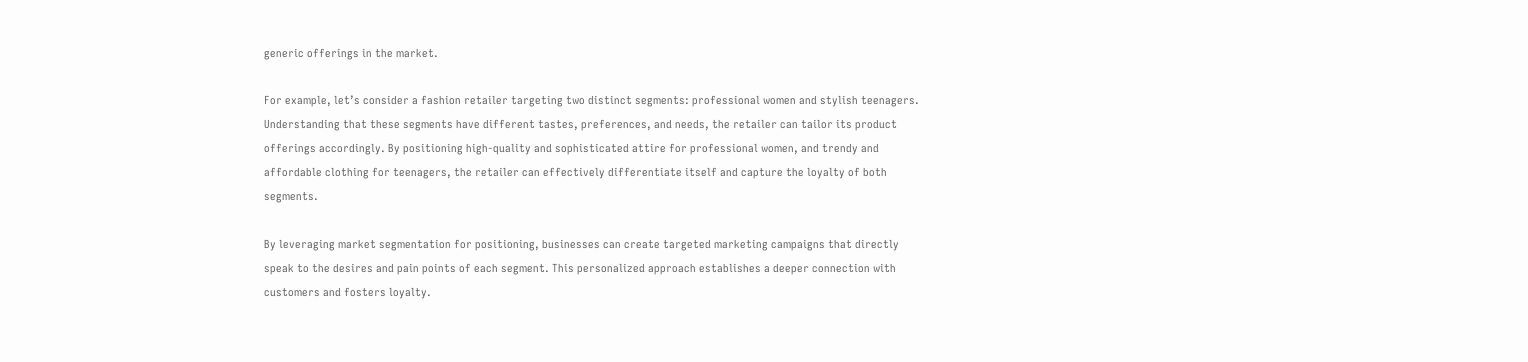generic offerings in the market.

For example, let’s consider a fashion retailer targeting two distinct segments: professional women and stylish teenagers. Understanding that these segments have different tastes, preferences, and needs, the retailer can tailor its product offerings accordingly. By positioning high-quality and sophisticated attire for professional women, and trendy and affordable clothing for teenagers, the retailer can effectively differentiate itself and capture the loyalty of both segments.

By leveraging market segmentation for positioning, businesses can create targeted marketing campaigns that directly speak to the desires and pain points of each segment. This personalized approach establishes a deeper connection with customers and fosters loyalty.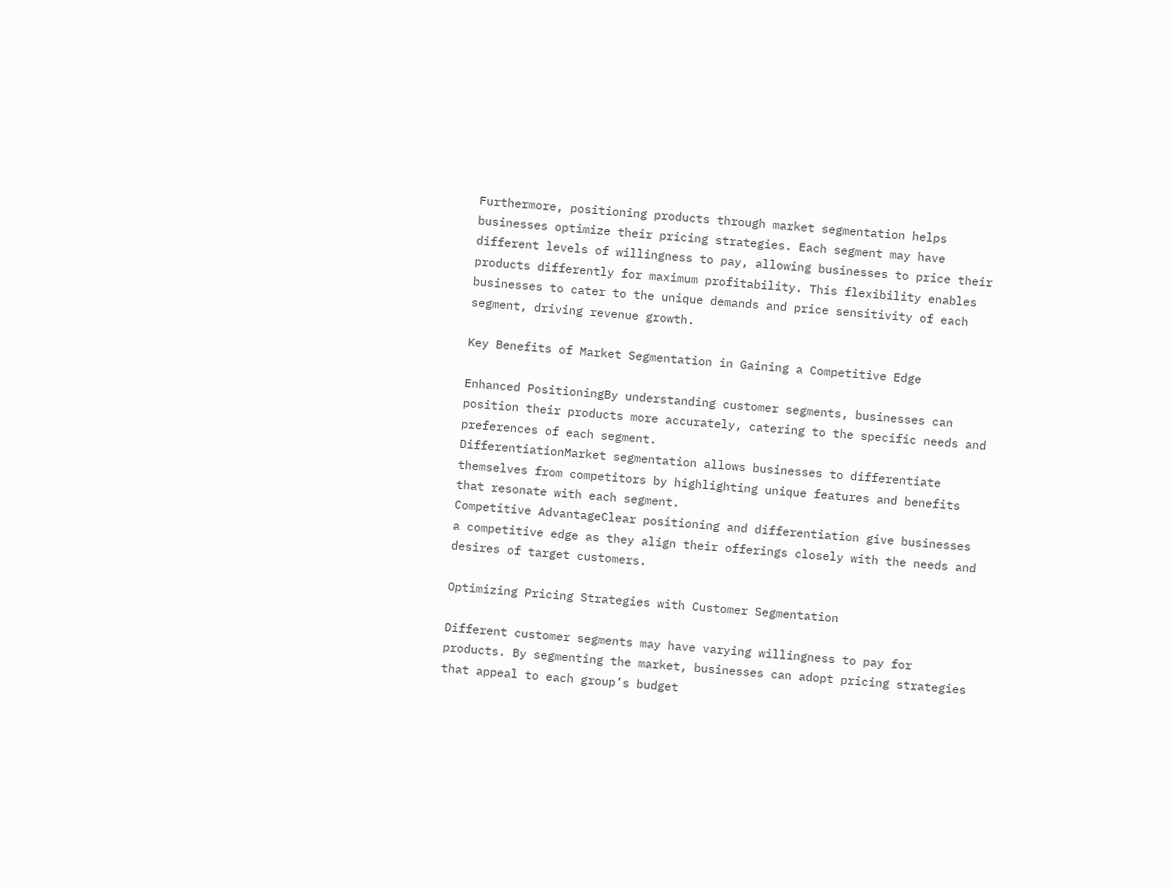Furthermore, positioning products through market segmentation helps businesses optimize their pricing strategies. Each segment may have different levels of willingness to pay, allowing businesses to price their products differently for maximum profitability. This flexibility enables businesses to cater to the unique demands and price sensitivity of each segment, driving revenue growth.

Key Benefits of Market Segmentation in Gaining a Competitive Edge

Enhanced PositioningBy understanding customer segments, businesses can position their products more accurately, catering to the specific needs and preferences of each segment.
DifferentiationMarket segmentation allows businesses to differentiate themselves from competitors by highlighting unique features and benefits that resonate with each segment.
Competitive AdvantageClear positioning and differentiation give businesses a competitive edge as they align their offerings closely with the needs and desires of target customers.

Optimizing Pricing Strategies with Customer Segmentation

Different customer segments may have varying willingness to pay for products. By segmenting the market, businesses can adopt pricing strategies that appeal to each group’s budget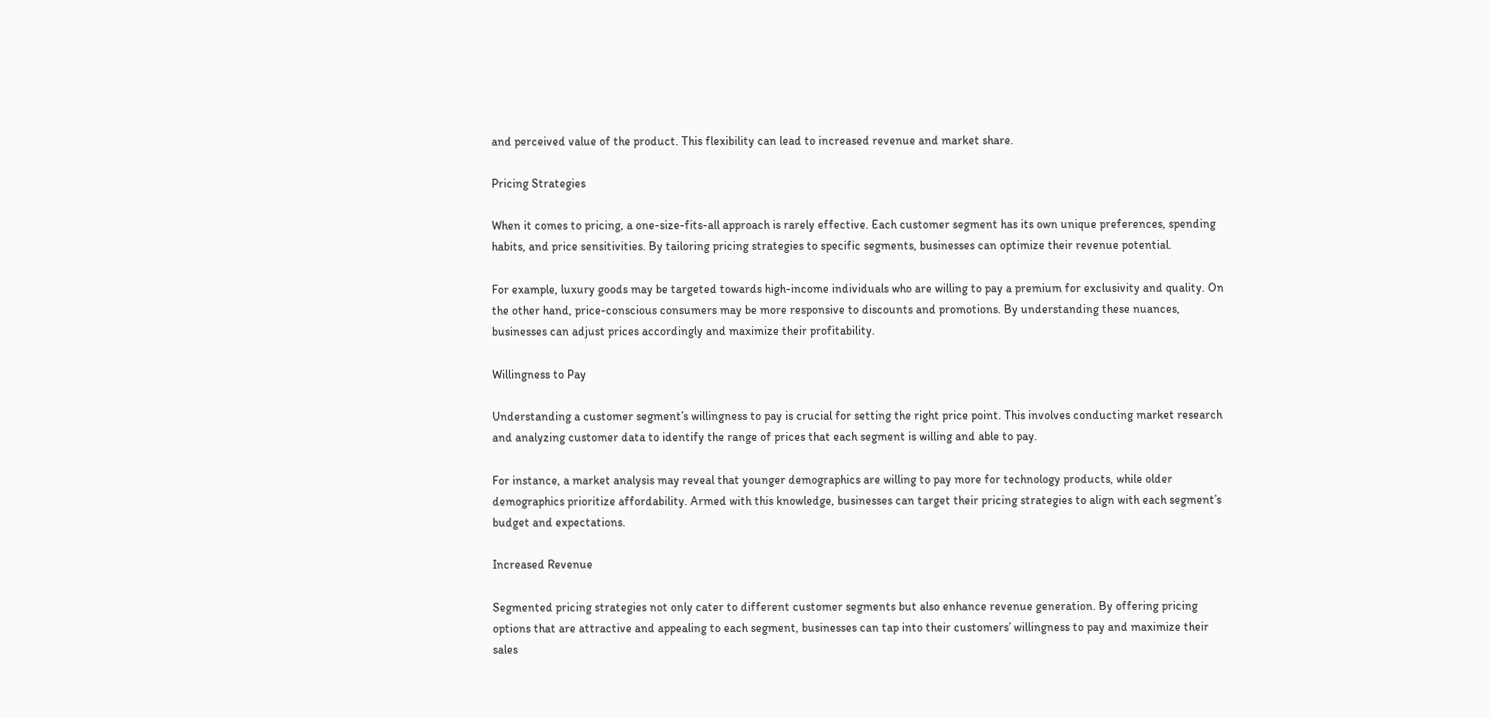and perceived value of the product. This flexibility can lead to increased revenue and market share.

Pricing Strategies

When it comes to pricing, a one-size-fits-all approach is rarely effective. Each customer segment has its own unique preferences, spending habits, and price sensitivities. By tailoring pricing strategies to specific segments, businesses can optimize their revenue potential.

For example, luxury goods may be targeted towards high-income individuals who are willing to pay a premium for exclusivity and quality. On the other hand, price-conscious consumers may be more responsive to discounts and promotions. By understanding these nuances, businesses can adjust prices accordingly and maximize their profitability.

Willingness to Pay

Understanding a customer segment’s willingness to pay is crucial for setting the right price point. This involves conducting market research and analyzing customer data to identify the range of prices that each segment is willing and able to pay.

For instance, a market analysis may reveal that younger demographics are willing to pay more for technology products, while older demographics prioritize affordability. Armed with this knowledge, businesses can target their pricing strategies to align with each segment’s budget and expectations.

Increased Revenue

Segmented pricing strategies not only cater to different customer segments but also enhance revenue generation. By offering pricing options that are attractive and appealing to each segment, businesses can tap into their customers’ willingness to pay and maximize their sales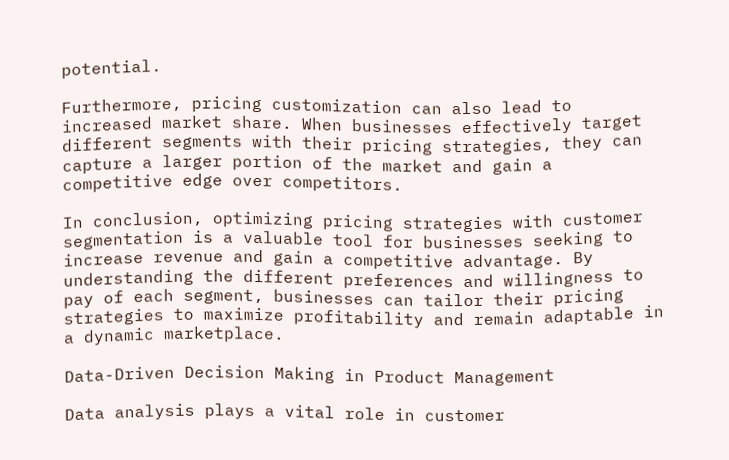potential.

Furthermore, pricing customization can also lead to increased market share. When businesses effectively target different segments with their pricing strategies, they can capture a larger portion of the market and gain a competitive edge over competitors.

In conclusion, optimizing pricing strategies with customer segmentation is a valuable tool for businesses seeking to increase revenue and gain a competitive advantage. By understanding the different preferences and willingness to pay of each segment, businesses can tailor their pricing strategies to maximize profitability and remain adaptable in a dynamic marketplace.

Data-Driven Decision Making in Product Management

Data analysis plays a vital role in customer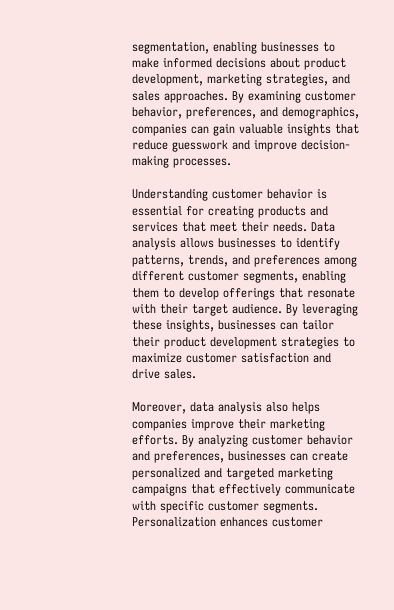segmentation, enabling businesses to make informed decisions about product development, marketing strategies, and sales approaches. By examining customer behavior, preferences, and demographics, companies can gain valuable insights that reduce guesswork and improve decision-making processes.

Understanding customer behavior is essential for creating products and services that meet their needs. Data analysis allows businesses to identify patterns, trends, and preferences among different customer segments, enabling them to develop offerings that resonate with their target audience. By leveraging these insights, businesses can tailor their product development strategies to maximize customer satisfaction and drive sales.

Moreover, data analysis also helps companies improve their marketing efforts. By analyzing customer behavior and preferences, businesses can create personalized and targeted marketing campaigns that effectively communicate with specific customer segments. Personalization enhances customer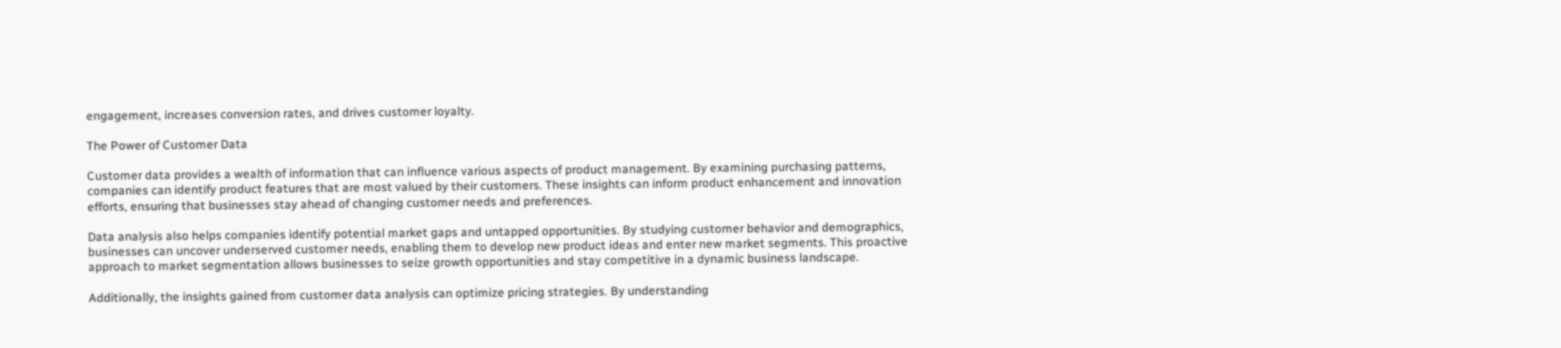engagement, increases conversion rates, and drives customer loyalty.

The Power of Customer Data

Customer data provides a wealth of information that can influence various aspects of product management. By examining purchasing patterns, companies can identify product features that are most valued by their customers. These insights can inform product enhancement and innovation efforts, ensuring that businesses stay ahead of changing customer needs and preferences.

Data analysis also helps companies identify potential market gaps and untapped opportunities. By studying customer behavior and demographics, businesses can uncover underserved customer needs, enabling them to develop new product ideas and enter new market segments. This proactive approach to market segmentation allows businesses to seize growth opportunities and stay competitive in a dynamic business landscape.

Additionally, the insights gained from customer data analysis can optimize pricing strategies. By understanding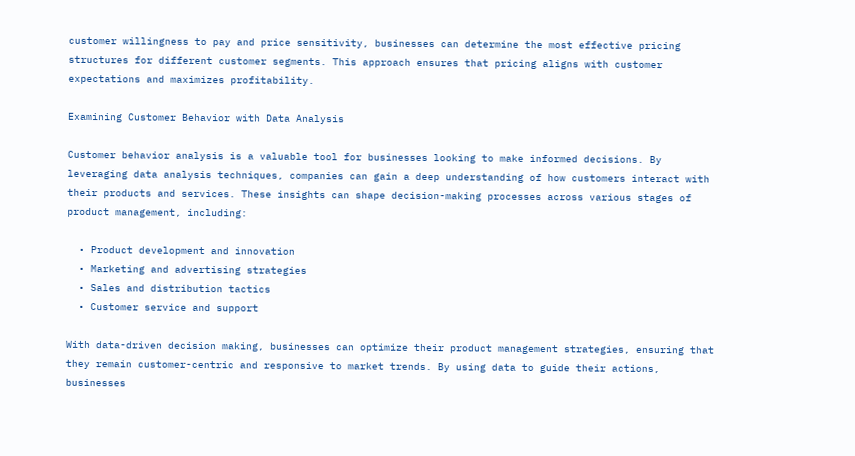customer willingness to pay and price sensitivity, businesses can determine the most effective pricing structures for different customer segments. This approach ensures that pricing aligns with customer expectations and maximizes profitability.

Examining Customer Behavior with Data Analysis

Customer behavior analysis is a valuable tool for businesses looking to make informed decisions. By leveraging data analysis techniques, companies can gain a deep understanding of how customers interact with their products and services. These insights can shape decision-making processes across various stages of product management, including:

  • Product development and innovation
  • Marketing and advertising strategies
  • Sales and distribution tactics
  • Customer service and support

With data-driven decision making, businesses can optimize their product management strategies, ensuring that they remain customer-centric and responsive to market trends. By using data to guide their actions, businesses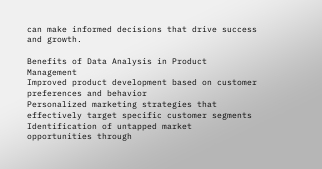can make informed decisions that drive success and growth.

Benefits of Data Analysis in Product Management
Improved product development based on customer preferences and behavior
Personalized marketing strategies that effectively target specific customer segments
Identification of untapped market opportunities through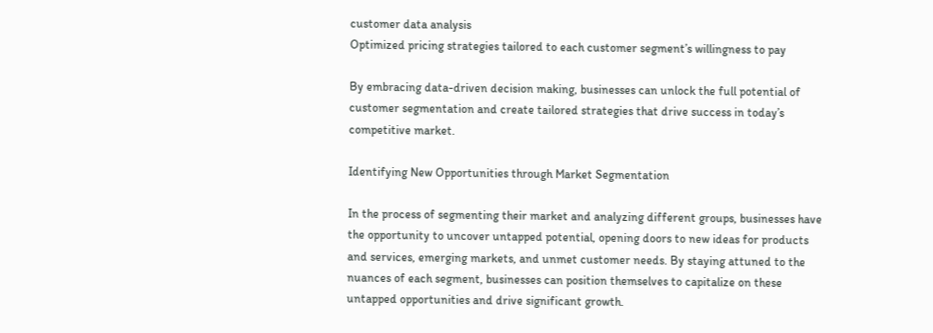customer data analysis
Optimized pricing strategies tailored to each customer segment’s willingness to pay

By embracing data-driven decision making, businesses can unlock the full potential of customer segmentation and create tailored strategies that drive success in today’s competitive market.

Identifying New Opportunities through Market Segmentation

In the process of segmenting their market and analyzing different groups, businesses have the opportunity to uncover untapped potential, opening doors to new ideas for products and services, emerging markets, and unmet customer needs. By staying attuned to the nuances of each segment, businesses can position themselves to capitalize on these untapped opportunities and drive significant growth.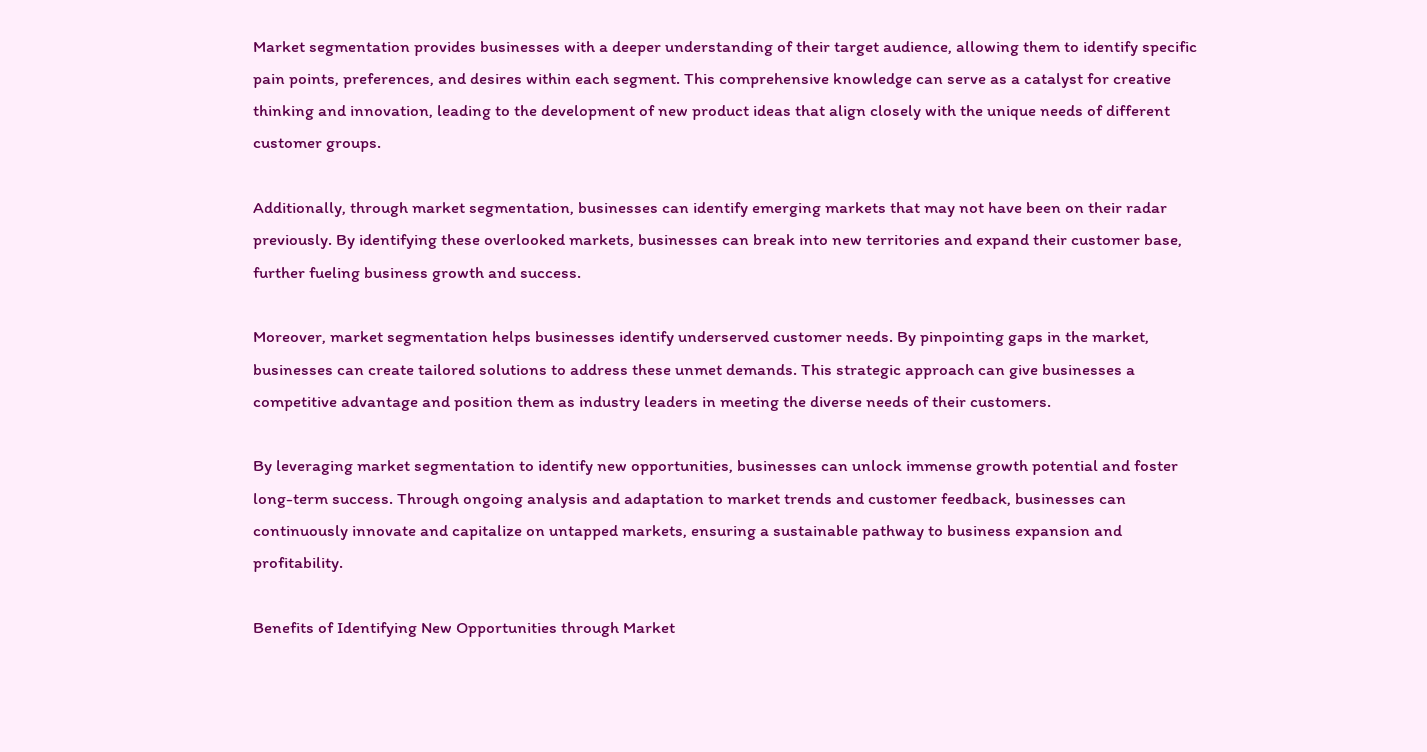Market segmentation provides businesses with a deeper understanding of their target audience, allowing them to identify specific pain points, preferences, and desires within each segment. This comprehensive knowledge can serve as a catalyst for creative thinking and innovation, leading to the development of new product ideas that align closely with the unique needs of different customer groups.

Additionally, through market segmentation, businesses can identify emerging markets that may not have been on their radar previously. By identifying these overlooked markets, businesses can break into new territories and expand their customer base, further fueling business growth and success.

Moreover, market segmentation helps businesses identify underserved customer needs. By pinpointing gaps in the market, businesses can create tailored solutions to address these unmet demands. This strategic approach can give businesses a competitive advantage and position them as industry leaders in meeting the diverse needs of their customers.

By leveraging market segmentation to identify new opportunities, businesses can unlock immense growth potential and foster long-term success. Through ongoing analysis and adaptation to market trends and customer feedback, businesses can continuously innovate and capitalize on untapped markets, ensuring a sustainable pathway to business expansion and profitability.

Benefits of Identifying New Opportunities through Market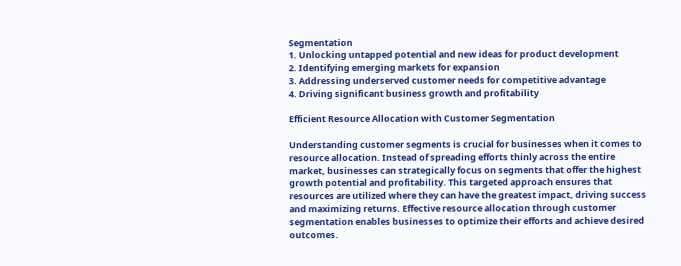Segmentation
1. Unlocking untapped potential and new ideas for product development
2. Identifying emerging markets for expansion
3. Addressing underserved customer needs for competitive advantage
4. Driving significant business growth and profitability

Efficient Resource Allocation with Customer Segmentation

Understanding customer segments is crucial for businesses when it comes to resource allocation. Instead of spreading efforts thinly across the entire market, businesses can strategically focus on segments that offer the highest growth potential and profitability. This targeted approach ensures that resources are utilized where they can have the greatest impact, driving success and maximizing returns. Effective resource allocation through customer segmentation enables businesses to optimize their efforts and achieve desired outcomes.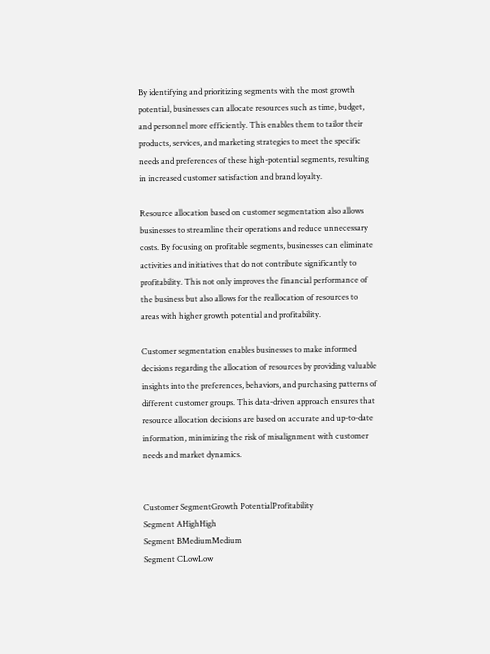By identifying and prioritizing segments with the most growth potential, businesses can allocate resources such as time, budget, and personnel more efficiently. This enables them to tailor their products, services, and marketing strategies to meet the specific needs and preferences of these high-potential segments, resulting in increased customer satisfaction and brand loyalty.

Resource allocation based on customer segmentation also allows businesses to streamline their operations and reduce unnecessary costs. By focusing on profitable segments, businesses can eliminate activities and initiatives that do not contribute significantly to profitability. This not only improves the financial performance of the business but also allows for the reallocation of resources to areas with higher growth potential and profitability.

Customer segmentation enables businesses to make informed decisions regarding the allocation of resources by providing valuable insights into the preferences, behaviors, and purchasing patterns of different customer groups. This data-driven approach ensures that resource allocation decisions are based on accurate and up-to-date information, minimizing the risk of misalignment with customer needs and market dynamics.


Customer SegmentGrowth PotentialProfitability
Segment AHighHigh
Segment BMediumMedium
Segment CLowLow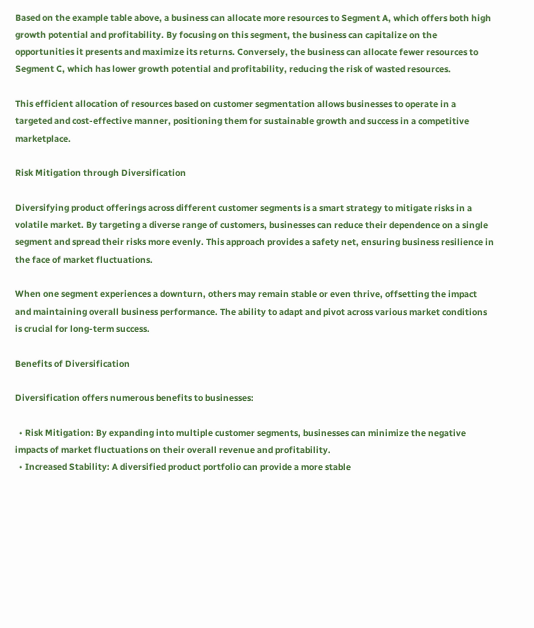Based on the example table above, a business can allocate more resources to Segment A, which offers both high growth potential and profitability. By focusing on this segment, the business can capitalize on the opportunities it presents and maximize its returns. Conversely, the business can allocate fewer resources to Segment C, which has lower growth potential and profitability, reducing the risk of wasted resources.

This efficient allocation of resources based on customer segmentation allows businesses to operate in a targeted and cost-effective manner, positioning them for sustainable growth and success in a competitive marketplace.

Risk Mitigation through Diversification

Diversifying product offerings across different customer segments is a smart strategy to mitigate risks in a volatile market. By targeting a diverse range of customers, businesses can reduce their dependence on a single segment and spread their risks more evenly. This approach provides a safety net, ensuring business resilience in the face of market fluctuations.

When one segment experiences a downturn, others may remain stable or even thrive, offsetting the impact and maintaining overall business performance. The ability to adapt and pivot across various market conditions is crucial for long-term success.

Benefits of Diversification

Diversification offers numerous benefits to businesses:

  • Risk Mitigation: By expanding into multiple customer segments, businesses can minimize the negative impacts of market fluctuations on their overall revenue and profitability.
  • Increased Stability: A diversified product portfolio can provide a more stable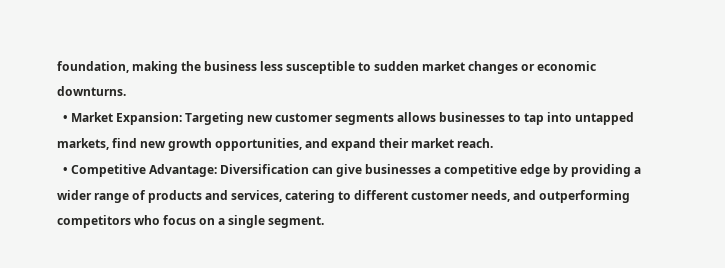foundation, making the business less susceptible to sudden market changes or economic downturns.
  • Market Expansion: Targeting new customer segments allows businesses to tap into untapped markets, find new growth opportunities, and expand their market reach.
  • Competitive Advantage: Diversification can give businesses a competitive edge by providing a wider range of products and services, catering to different customer needs, and outperforming competitors who focus on a single segment.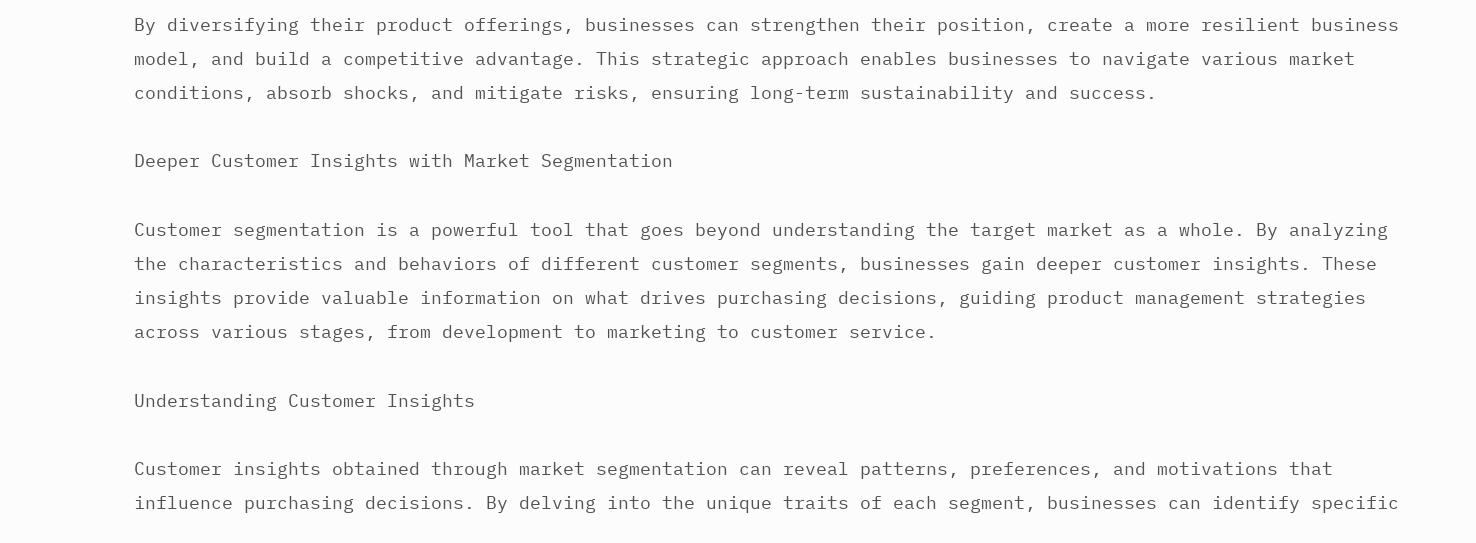By diversifying their product offerings, businesses can strengthen their position, create a more resilient business model, and build a competitive advantage. This strategic approach enables businesses to navigate various market conditions, absorb shocks, and mitigate risks, ensuring long-term sustainability and success.

Deeper Customer Insights with Market Segmentation

Customer segmentation is a powerful tool that goes beyond understanding the target market as a whole. By analyzing the characteristics and behaviors of different customer segments, businesses gain deeper customer insights. These insights provide valuable information on what drives purchasing decisions, guiding product management strategies across various stages, from development to marketing to customer service.

Understanding Customer Insights

Customer insights obtained through market segmentation can reveal patterns, preferences, and motivations that influence purchasing decisions. By delving into the unique traits of each segment, businesses can identify specific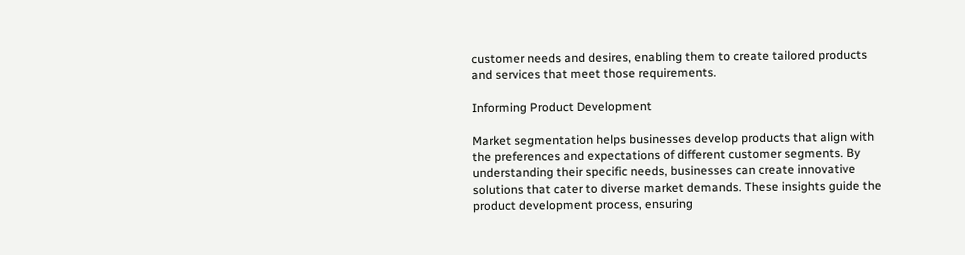customer needs and desires, enabling them to create tailored products and services that meet those requirements.

Informing Product Development

Market segmentation helps businesses develop products that align with the preferences and expectations of different customer segments. By understanding their specific needs, businesses can create innovative solutions that cater to diverse market demands. These insights guide the product development process, ensuring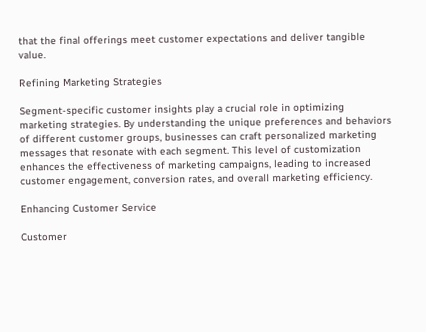that the final offerings meet customer expectations and deliver tangible value.

Refining Marketing Strategies

Segment-specific customer insights play a crucial role in optimizing marketing strategies. By understanding the unique preferences and behaviors of different customer groups, businesses can craft personalized marketing messages that resonate with each segment. This level of customization enhances the effectiveness of marketing campaigns, leading to increased customer engagement, conversion rates, and overall marketing efficiency.

Enhancing Customer Service

Customer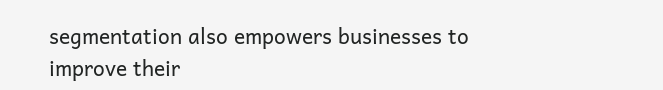segmentation also empowers businesses to improve their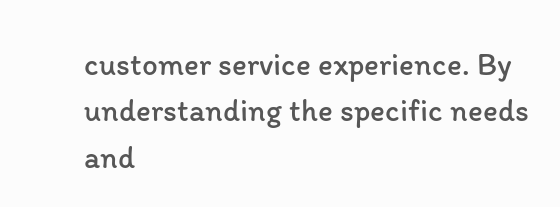customer service experience. By understanding the specific needs and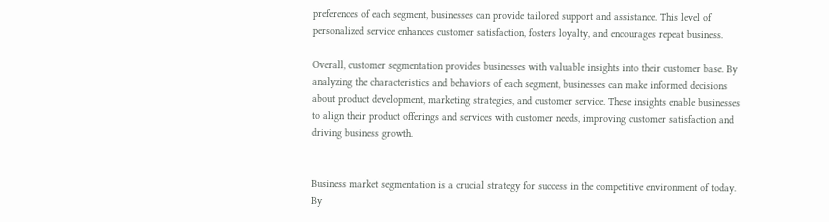preferences of each segment, businesses can provide tailored support and assistance. This level of personalized service enhances customer satisfaction, fosters loyalty, and encourages repeat business.

Overall, customer segmentation provides businesses with valuable insights into their customer base. By analyzing the characteristics and behaviors of each segment, businesses can make informed decisions about product development, marketing strategies, and customer service. These insights enable businesses to align their product offerings and services with customer needs, improving customer satisfaction and driving business growth.


Business market segmentation is a crucial strategy for success in the competitive environment of today. By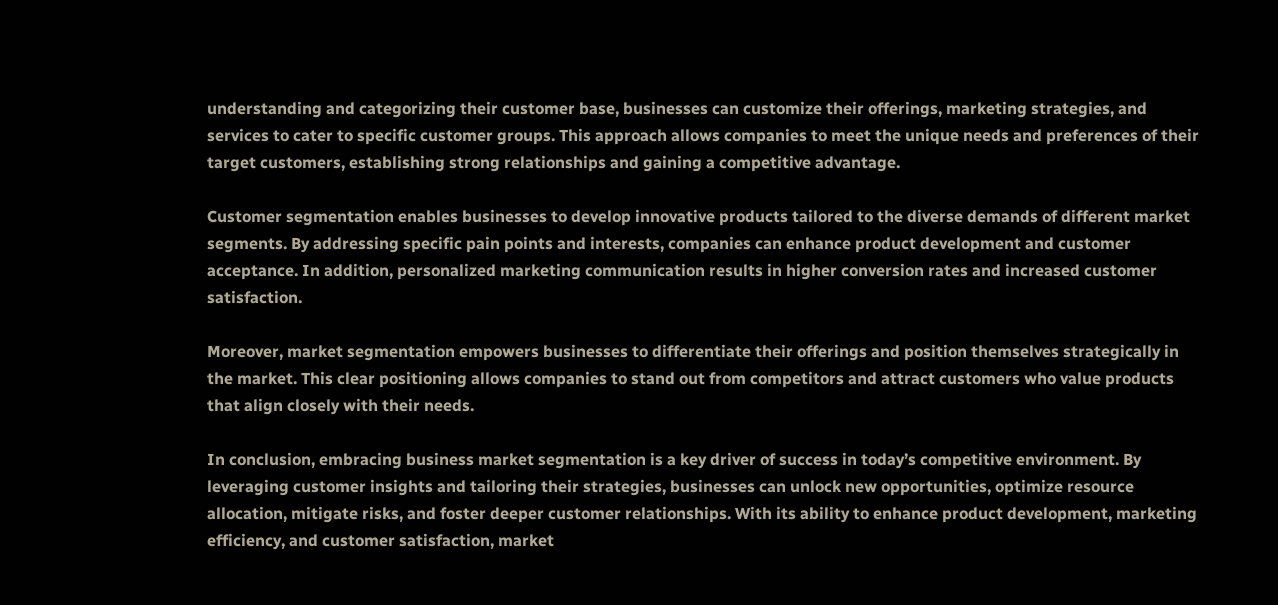understanding and categorizing their customer base, businesses can customize their offerings, marketing strategies, and services to cater to specific customer groups. This approach allows companies to meet the unique needs and preferences of their target customers, establishing strong relationships and gaining a competitive advantage.

Customer segmentation enables businesses to develop innovative products tailored to the diverse demands of different market segments. By addressing specific pain points and interests, companies can enhance product development and customer acceptance. In addition, personalized marketing communication results in higher conversion rates and increased customer satisfaction.

Moreover, market segmentation empowers businesses to differentiate their offerings and position themselves strategically in the market. This clear positioning allows companies to stand out from competitors and attract customers who value products that align closely with their needs.

In conclusion, embracing business market segmentation is a key driver of success in today’s competitive environment. By leveraging customer insights and tailoring their strategies, businesses can unlock new opportunities, optimize resource allocation, mitigate risks, and foster deeper customer relationships. With its ability to enhance product development, marketing efficiency, and customer satisfaction, market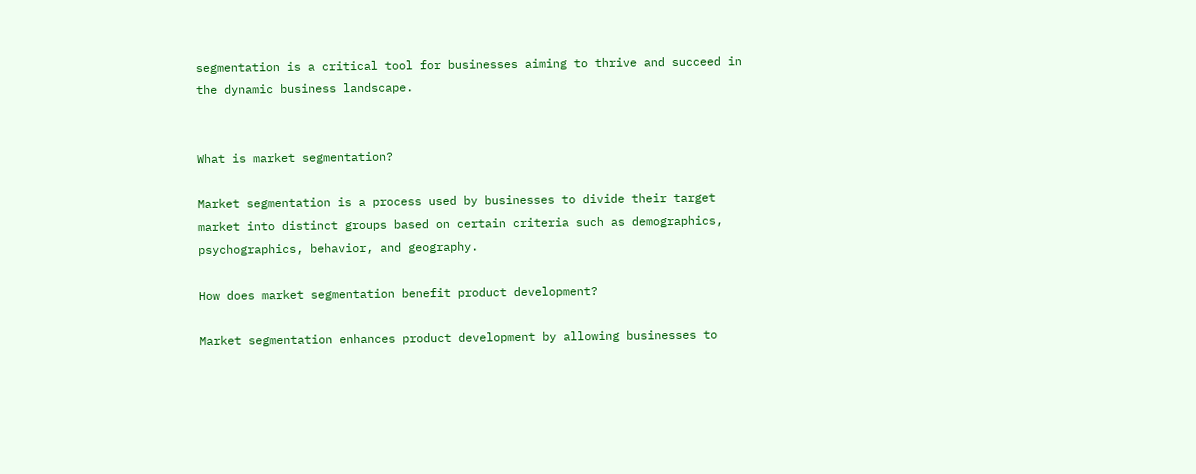segmentation is a critical tool for businesses aiming to thrive and succeed in the dynamic business landscape.


What is market segmentation?

Market segmentation is a process used by businesses to divide their target market into distinct groups based on certain criteria such as demographics, psychographics, behavior, and geography.

How does market segmentation benefit product development?

Market segmentation enhances product development by allowing businesses to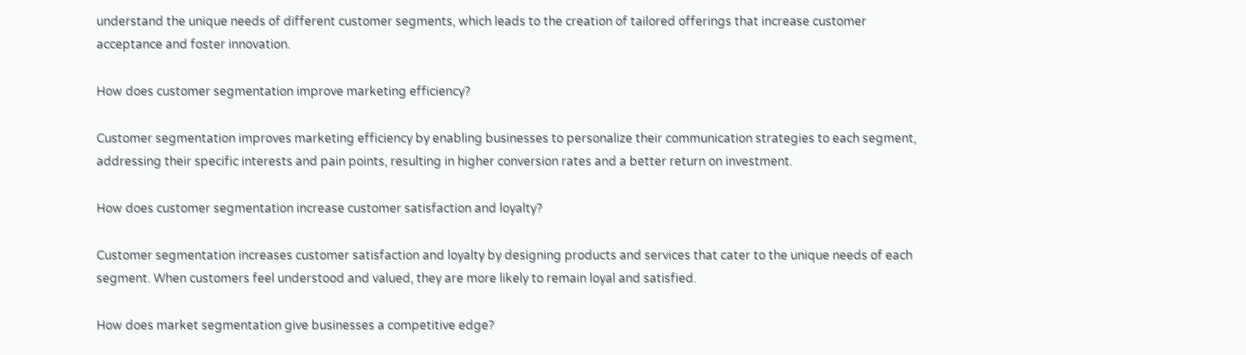understand the unique needs of different customer segments, which leads to the creation of tailored offerings that increase customer acceptance and foster innovation.

How does customer segmentation improve marketing efficiency?

Customer segmentation improves marketing efficiency by enabling businesses to personalize their communication strategies to each segment, addressing their specific interests and pain points, resulting in higher conversion rates and a better return on investment.

How does customer segmentation increase customer satisfaction and loyalty?

Customer segmentation increases customer satisfaction and loyalty by designing products and services that cater to the unique needs of each segment. When customers feel understood and valued, they are more likely to remain loyal and satisfied.

How does market segmentation give businesses a competitive edge?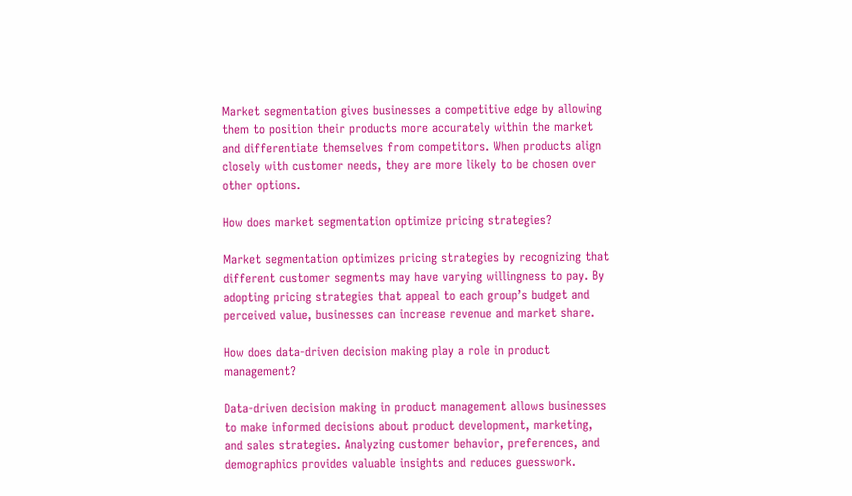Market segmentation gives businesses a competitive edge by allowing them to position their products more accurately within the market and differentiate themselves from competitors. When products align closely with customer needs, they are more likely to be chosen over other options.

How does market segmentation optimize pricing strategies?

Market segmentation optimizes pricing strategies by recognizing that different customer segments may have varying willingness to pay. By adopting pricing strategies that appeal to each group’s budget and perceived value, businesses can increase revenue and market share.

How does data-driven decision making play a role in product management?

Data-driven decision making in product management allows businesses to make informed decisions about product development, marketing, and sales strategies. Analyzing customer behavior, preferences, and demographics provides valuable insights and reduces guesswork.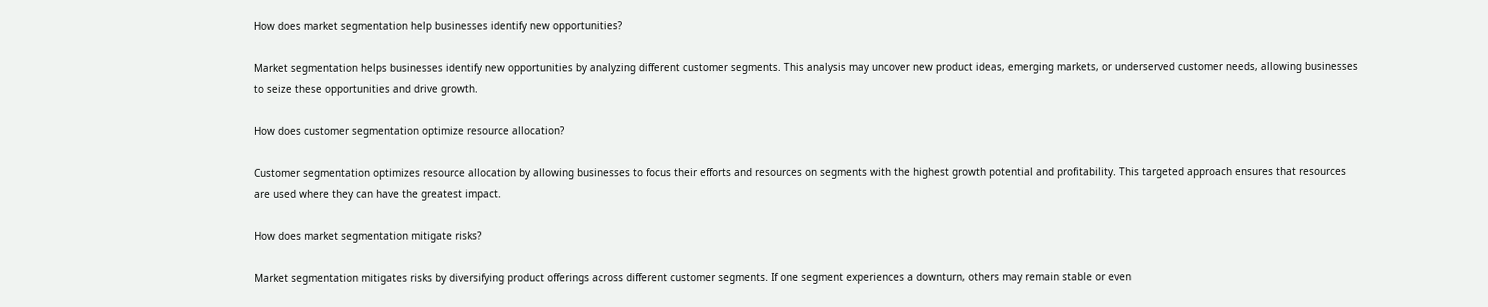How does market segmentation help businesses identify new opportunities?

Market segmentation helps businesses identify new opportunities by analyzing different customer segments. This analysis may uncover new product ideas, emerging markets, or underserved customer needs, allowing businesses to seize these opportunities and drive growth.

How does customer segmentation optimize resource allocation?

Customer segmentation optimizes resource allocation by allowing businesses to focus their efforts and resources on segments with the highest growth potential and profitability. This targeted approach ensures that resources are used where they can have the greatest impact.

How does market segmentation mitigate risks?

Market segmentation mitigates risks by diversifying product offerings across different customer segments. If one segment experiences a downturn, others may remain stable or even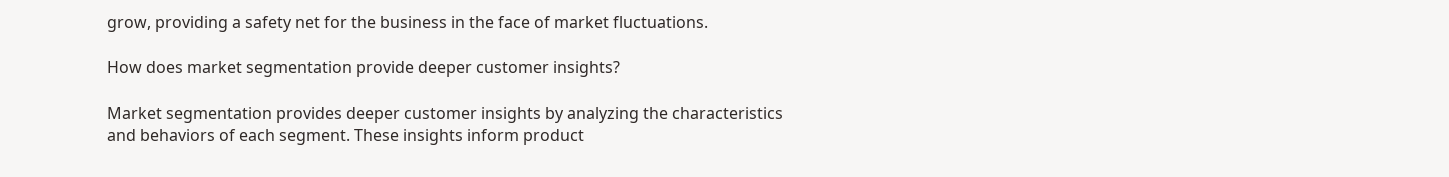grow, providing a safety net for the business in the face of market fluctuations.

How does market segmentation provide deeper customer insights?

Market segmentation provides deeper customer insights by analyzing the characteristics and behaviors of each segment. These insights inform product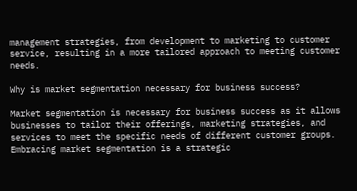management strategies, from development to marketing to customer service, resulting in a more tailored approach to meeting customer needs.

Why is market segmentation necessary for business success?

Market segmentation is necessary for business success as it allows businesses to tailor their offerings, marketing strategies, and services to meet the specific needs of different customer groups. Embracing market segmentation is a strategic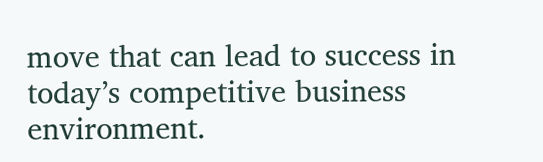move that can lead to success in today’s competitive business environment.